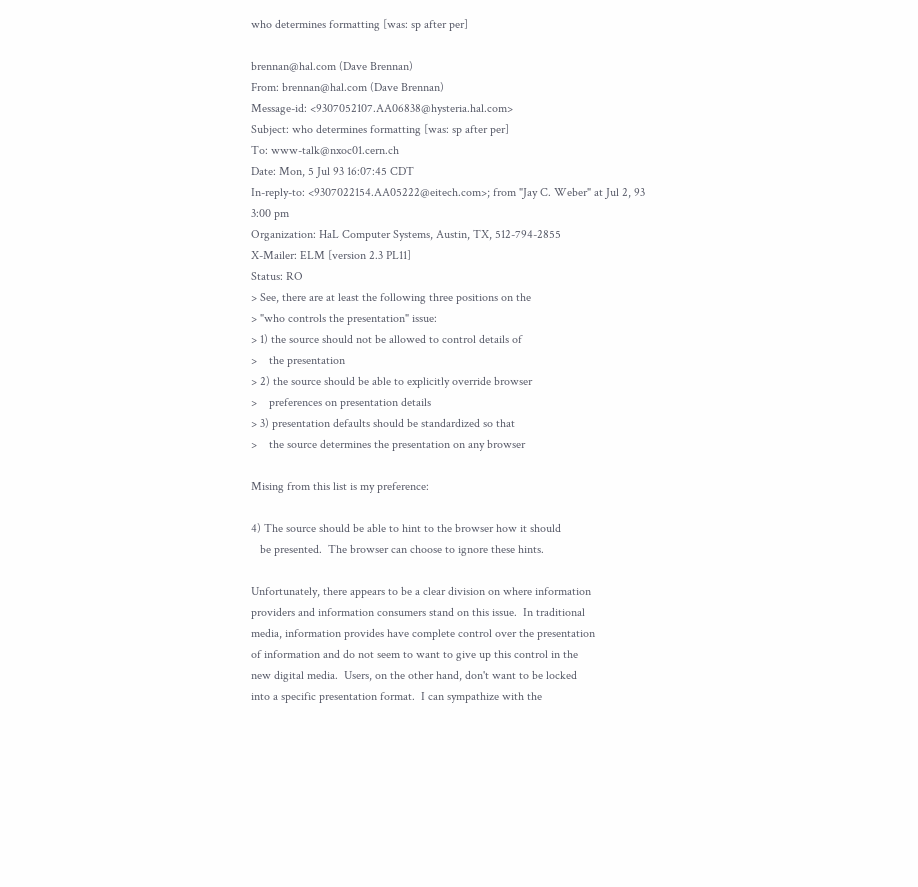who determines formatting [was: sp after per]

brennan@hal.com (Dave Brennan)
From: brennan@hal.com (Dave Brennan)
Message-id: <9307052107.AA06838@hysteria.hal.com>
Subject: who determines formatting [was: sp after per]
To: www-talk@nxoc01.cern.ch
Date: Mon, 5 Jul 93 16:07:45 CDT
In-reply-to: <9307022154.AA05222@eitech.com>; from "Jay C. Weber" at Jul 2, 93 3:00 pm
Organization: HaL Computer Systems, Austin, TX, 512-794-2855
X-Mailer: ELM [version 2.3 PL11]
Status: RO
> See, there are at least the following three positions on the
> "who controls the presentation" issue:
> 1) the source should not be allowed to control details of
>    the presentation
> 2) the source should be able to explicitly override browser
>    preferences on presentation details
> 3) presentation defaults should be standardized so that
>    the source determines the presentation on any browser

Mising from this list is my preference:

4) The source should be able to hint to the browser how it should
   be presented.  The browser can choose to ignore these hints.

Unfortunately, there appears to be a clear division on where information
providers and information consumers stand on this issue.  In traditional
media, information provides have complete control over the presentation
of information and do not seem to want to give up this control in the
new digital media.  Users, on the other hand, don't want to be locked
into a specific presentation format.  I can sympathize with the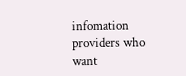infomation
providers who want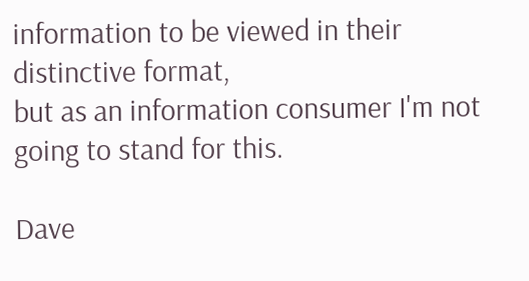information to be viewed in their distinctive format,
but as an information consumer I'm not going to stand for this.

Dave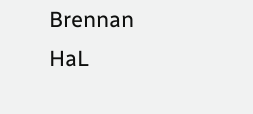Brennan                                      HaL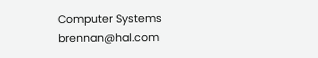Computer Systems
brennan@hal.com